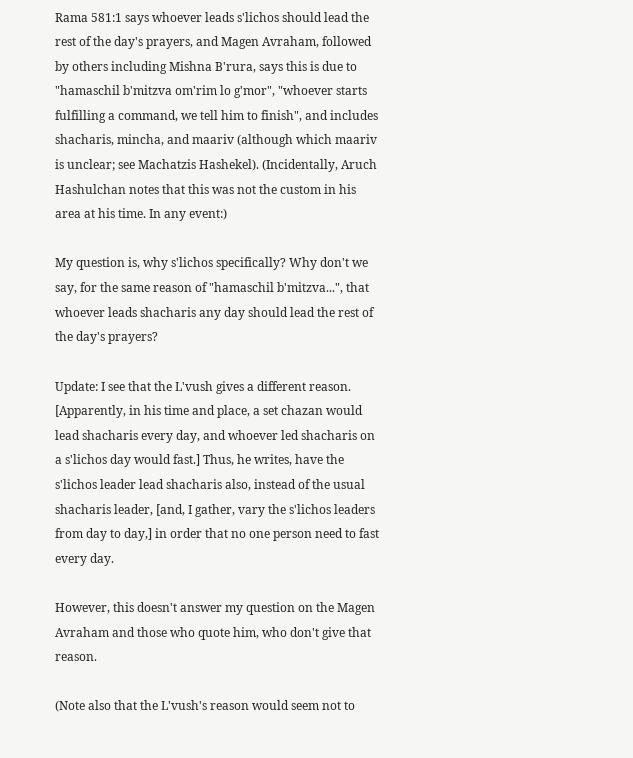Rama 581:1 says whoever leads s'lichos should lead the rest of the day's prayers, and Magen Avraham, followed by others including Mishna B'rura, says this is due to "hamaschil b'mitzva om'rim lo g'mor", "whoever starts fulfilling a command, we tell him to finish", and includes shacharis, mincha, and maariv (although which maariv is unclear; see Machatzis Hashekel). (Incidentally, Aruch Hashulchan notes that this was not the custom in his area at his time. In any event:)

My question is, why s'lichos specifically? Why don't we say, for the same reason of "hamaschil b'mitzva...", that whoever leads shacharis any day should lead the rest of the day's prayers?

Update: I see that the L'vush gives a different reason. [Apparently, in his time and place, a set chazan would lead shacharis every day, and whoever led shacharis on a s'lichos day would fast.] Thus, he writes, have the s'lichos leader lead shacharis also, instead of the usual shacharis leader, [and, I gather, vary the s'lichos leaders from day to day,] in order that no one person need to fast every day.

However, this doesn't answer my question on the Magen Avraham and those who quote him, who don't give that reason.

(Note also that the L'vush's reason would seem not to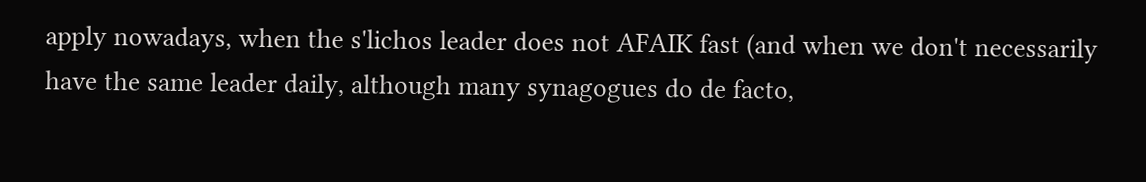apply nowadays, when the s'lichos leader does not AFAIK fast (and when we don't necessarily have the same leader daily, although many synagogues do de facto,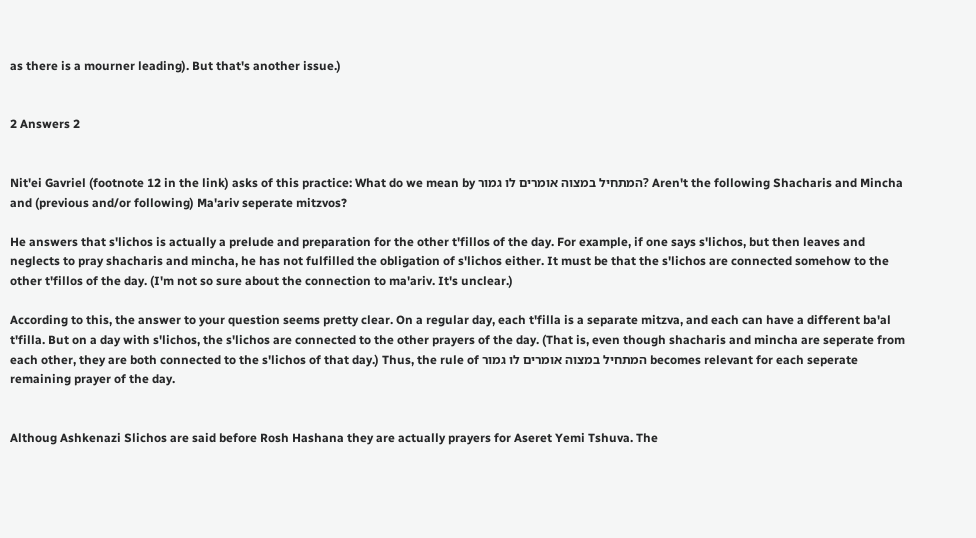as there is a mourner leading). But that's another issue.)


2 Answers 2


Nit'ei Gavriel (footnote 12 in the link) asks of this practice: What do we mean by המתחיל במצוה אומרים לו גמור? Aren't the following Shacharis and Mincha and (previous and/or following) Ma'ariv seperate mitzvos?

He answers that s'lichos is actually a prelude and preparation for the other t'fillos of the day. For example, if one says s'lichos, but then leaves and neglects to pray shacharis and mincha, he has not fulfilled the obligation of s'lichos either. It must be that the s'lichos are connected somehow to the other t'fillos of the day. (I'm not so sure about the connection to ma'ariv. It's unclear.)

According to this, the answer to your question seems pretty clear. On a regular day, each t'filla is a separate mitzva, and each can have a different ba'al t'filla. But on a day with s'lichos, the s'lichos are connected to the other prayers of the day. (That is, even though shacharis and mincha are seperate from each other, they are both connected to the s'lichos of that day.) Thus, the rule of המתחיל במצוה אומרים לו גמור becomes relevant for each seperate remaining prayer of the day.


Althoug Ashkenazi Slichos are said before Rosh Hashana they are actually prayers for Aseret Yemi Tshuva. The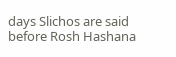days Slichos are said before Rosh Hashana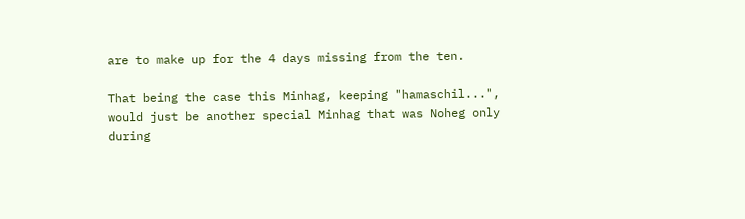are to make up for the 4 days missing from the ten.

That being the case this Minhag, keeping "hamaschil...", would just be another special Minhag that was Noheg only during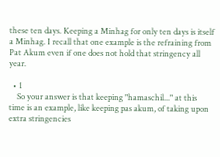these ten days. Keeping a Minhag for only ten days is itself a Minhag. I recall that one example is the refraining from Pat Akum even if one does not hold that stringency all year.

  • 1
    So your answer is that keeping "hamaschil..." at this time is an example, like keeping pas akum, of taking upon extra stringencies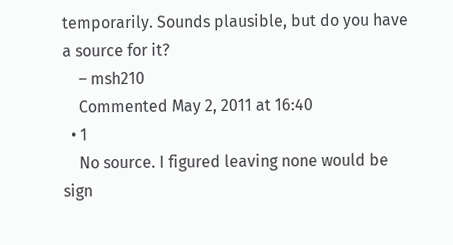temporarily. Sounds plausible, but do you have a source for it?
    – msh210
    Commented May 2, 2011 at 16:40
  • 1
    No source. I figured leaving none would be sign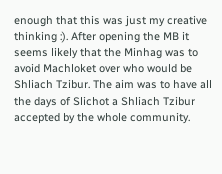enough that this was just my creative thinking :). After opening the MB it seems likely that the Minhag was to avoid Machloket over who would be Shliach Tzibur. The aim was to have all the days of Slichot a Shliach Tzibur accepted by the whole community.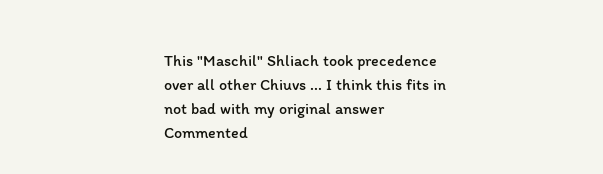This "Maschil" Shliach took precedence over all other Chiuvs ... I think this fits in not bad with my original answer Commented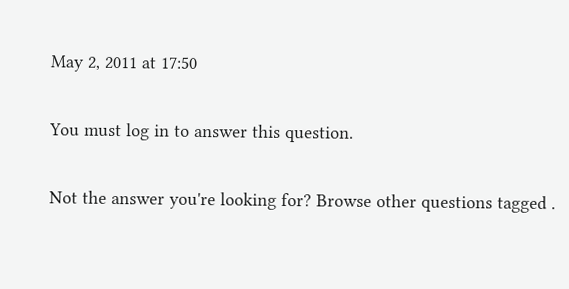May 2, 2011 at 17:50

You must log in to answer this question.

Not the answer you're looking for? Browse other questions tagged .